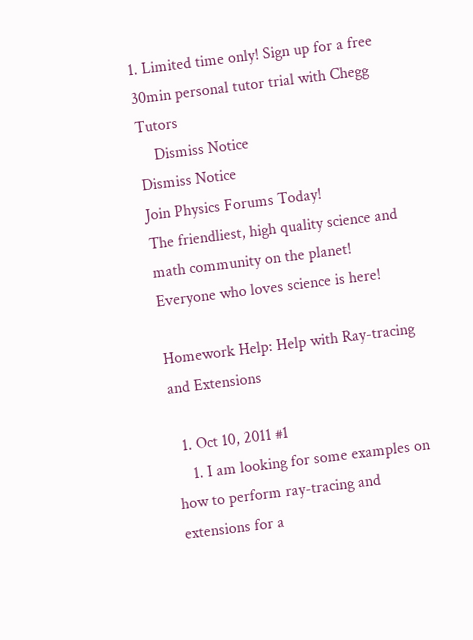1. Limited time only! Sign up for a free 30min personal tutor trial with Chegg Tutors
    Dismiss Notice
Dismiss Notice
Join Physics Forums Today!
The friendliest, high quality science and math community on the planet! Everyone who loves science is here!

Homework Help: Help with Ray-tracing and Extensions

  1. Oct 10, 2011 #1
    1. I am looking for some examples on how to perform ray-tracing and extensions for a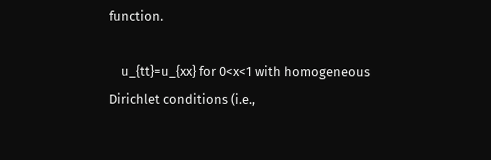function.

    u_{tt}=u_{xx} for 0<x<1 with homogeneous Dirichlet conditions (i.e.,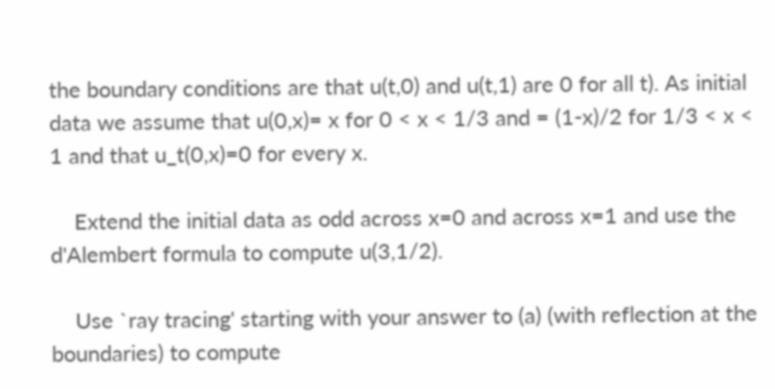the boundary conditions are that u(t,0) and u(t,1) are 0 for all t). As initial data we assume that u(0,x)= x for 0 < x < 1/3 and = (1-x)/2 for 1/3 < x < 1 and that u_t(0,x)=0 for every x.

    Extend the initial data as odd across x=0 and across x=1 and use the d'Alembert formula to compute u(3,1/2).

    Use `ray tracing' starting with your answer to (a) (with reflection at the boundaries) to compute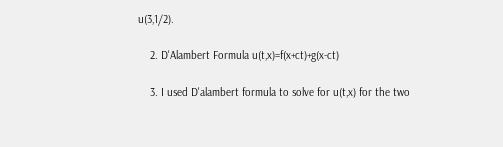u(3,1/2).

    2. D'Alambert Formula u(t,x)=f(x+ct)+g(x-ct)

    3. I used D'alambert formula to solve for u(t,x) for the two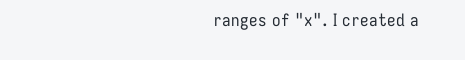ranges of "x". I created a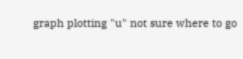graph plotting "u" not sure where to go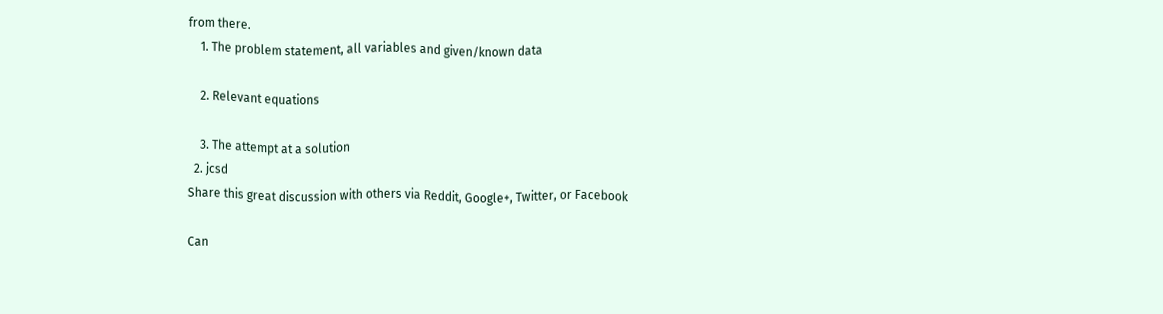from there.
    1. The problem statement, all variables and given/known data

    2. Relevant equations

    3. The attempt at a solution
  2. jcsd
Share this great discussion with others via Reddit, Google+, Twitter, or Facebook

Can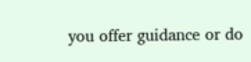you offer guidance or do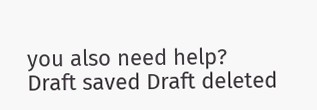you also need help?
Draft saved Draft deleted